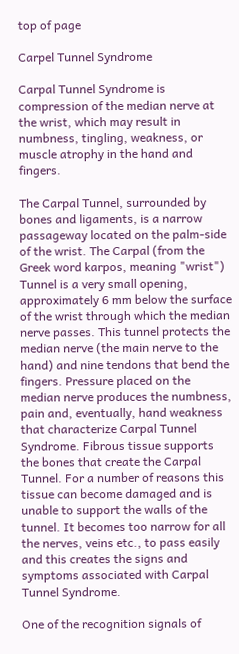top of page

Carpel Tunnel Syndrome

Carpal Tunnel Syndrome is compression of the median nerve at the wrist, which may result in numbness, tingling, weakness, or muscle atrophy in the hand and fingers.

The Carpal Tunnel, surrounded by bones and ligaments, is a narrow passageway located on the palm-side of the wrist. The Carpal (from the Greek word karpos, meaning "wrist") Tunnel is a very small opening, approximately 6 mm below the surface of the wrist through which the median nerve passes. This tunnel protects the median nerve (the main nerve to the hand) and nine tendons that bend the fingers. Pressure placed on the median nerve produces the numbness, pain and, eventually, hand weakness that characterize Carpal Tunnel Syndrome. Fibrous tissue supports the bones that create the Carpal Tunnel. For a number of reasons this tissue can become damaged and is unable to support the walls of the tunnel. It becomes too narrow for all the nerves, veins etc., to pass easily and this creates the signs and symptoms associated with Carpal Tunnel Syndrome.

One of the recognition signals of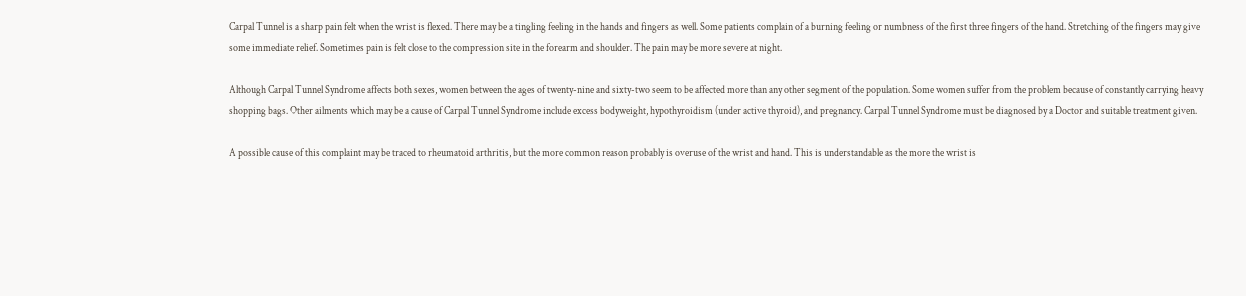Carpal Tunnel is a sharp pain felt when the wrist is flexed. There may be a tingling feeling in the hands and fingers as well. Some patients complain of a burning feeling or numbness of the first three fingers of the hand. Stretching of the fingers may give some immediate relief. Sometimes pain is felt close to the compression site in the forearm and shoulder. The pain may be more severe at night.

Although Carpal Tunnel Syndrome affects both sexes, women between the ages of twenty-nine and sixty-two seem to be affected more than any other segment of the population. Some women suffer from the problem because of constantly carrying heavy shopping bags. Other ailments which may be a cause of Carpal Tunnel Syndrome include excess bodyweight, hypothyroidism (under active thyroid), and pregnancy. Carpal Tunnel Syndrome must be diagnosed by a Doctor and suitable treatment given.

A possible cause of this complaint may be traced to rheumatoid arthritis, but the more common reason probably is overuse of the wrist and hand. This is understandable as the more the wrist is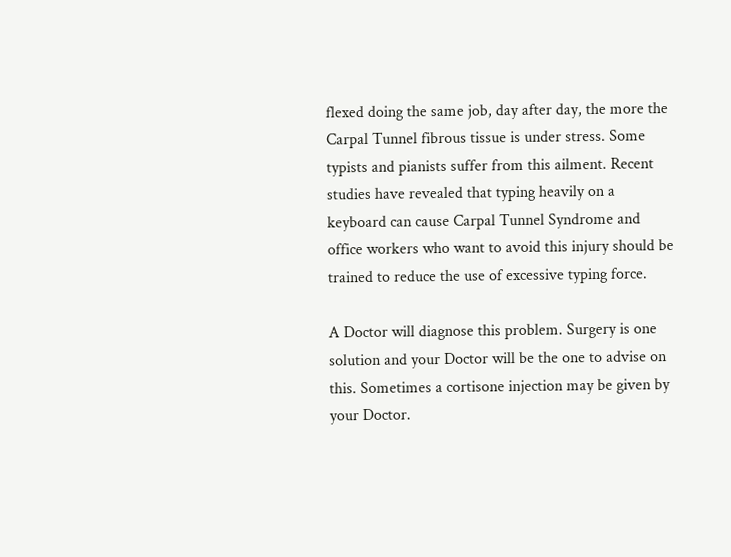flexed doing the same job, day after day, the more the Carpal Tunnel fibrous tissue is under stress. Some typists and pianists suffer from this ailment. Recent studies have revealed that typing heavily on a keyboard can cause Carpal Tunnel Syndrome and office workers who want to avoid this injury should be trained to reduce the use of excessive typing force.

A Doctor will diagnose this problem. Surgery is one solution and your Doctor will be the one to advise on this. Sometimes a cortisone injection may be given by your Doctor.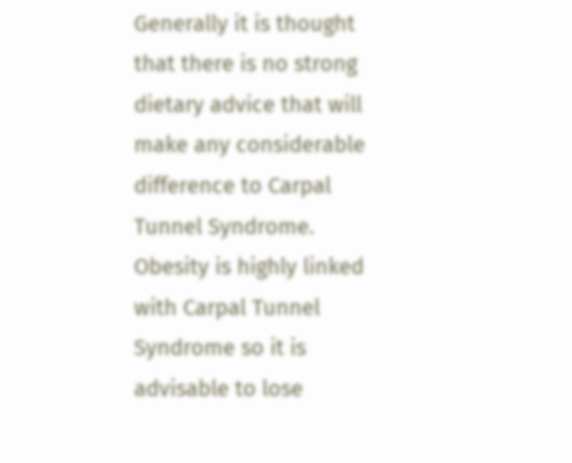Generally it is thought that there is no strong dietary advice that will make any considerable difference to Carpal Tunnel Syndrome. Obesity is highly linked with Carpal Tunnel Syndrome so it is advisable to lose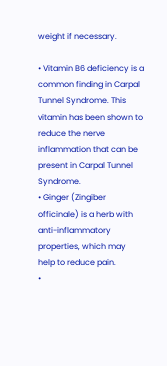weight if necessary.

• Vitamin B6 deficiency is a common finding in Carpal Tunnel Syndrome. This vitamin has been shown to reduce the nerve inflammation that can be present in Carpal Tunnel Syndrome.
• Ginger (Zingiber officinale) is a herb with anti-inflammatory properties, which may help to reduce pain.
•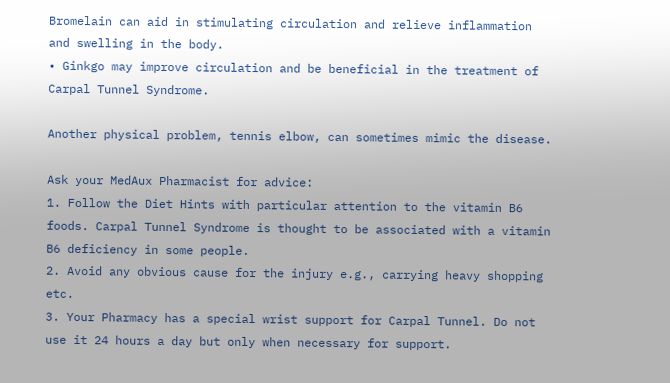Bromelain can aid in stimulating circulation and relieve inflammation and swelling in the body.
• Ginkgo may improve circulation and be beneficial in the treatment of Carpal Tunnel Syndrome.

Another physical problem, tennis elbow, can sometimes mimic the disease.

Ask your MedAux Pharmacist for advice:
1. Follow the Diet Hints with particular attention to the vitamin B6 foods. Carpal Tunnel Syndrome is thought to be associated with a vitamin B6 deficiency in some people.
2. Avoid any obvious cause for the injury e.g., carrying heavy shopping etc.
3. Your Pharmacy has a special wrist support for Carpal Tunnel. Do not use it 24 hours a day but only when necessary for support.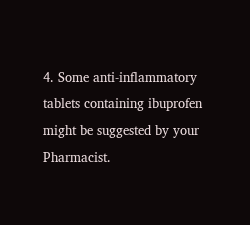4. Some anti-inflammatory tablets containing ibuprofen might be suggested by your Pharmacist.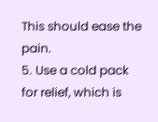This should ease the pain.
5. Use a cold pack for relief, which is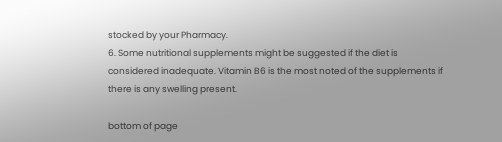stocked by your Pharmacy.
6. Some nutritional supplements might be suggested if the diet is considered inadequate. Vitamin B6 is the most noted of the supplements if there is any swelling present.

bottom of page